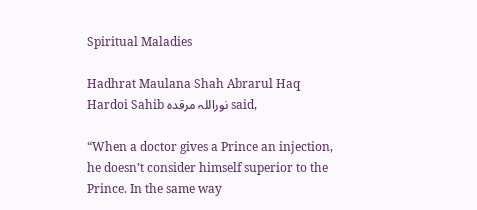Spiritual Maladies

Hadhrat Maulana Shah Abrarul Haq Hardoi Sahib نوراللہ مرقدہ said,

“When a doctor gives a Prince an injection, he doesn’t consider himself superior to the Prince. In the same way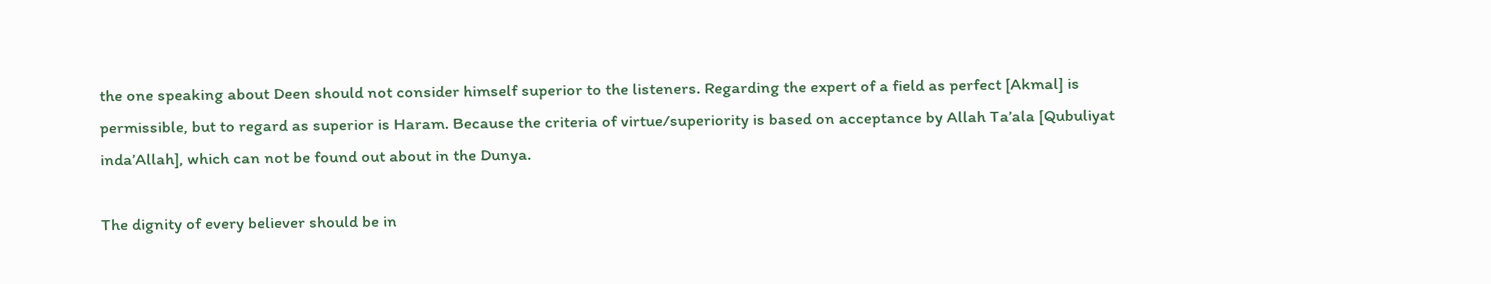the one speaking about Deen should not consider himself superior to the listeners. Regarding the expert of a field as perfect [Akmal] is permissible, but to regard as superior is Haram. Because the criteria of virtue/superiority is based on acceptance by Allah Ta’ala [Qubuliyat inda’Allah], which can not be found out about in the Dunya.

The dignity of every believer should be in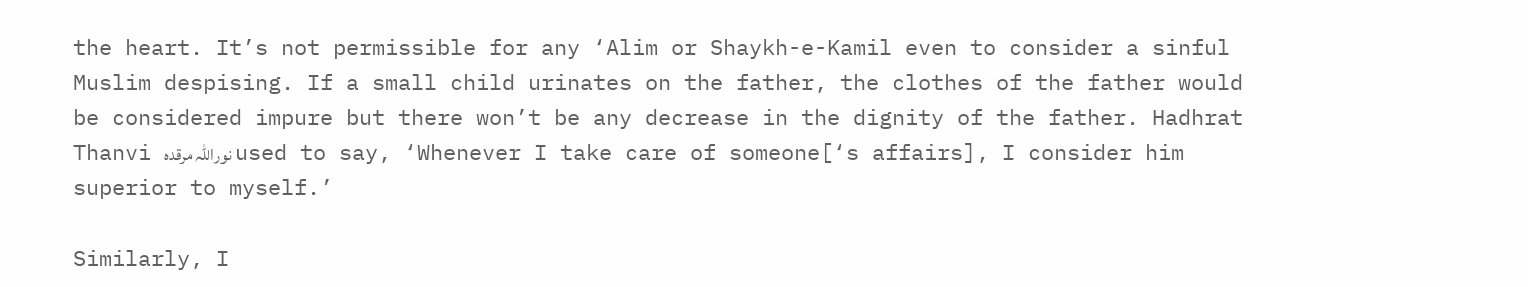the heart. It’s not permissible for any ‘Alim or Shaykh-e-Kamil even to consider a sinful Muslim despising. If a small child urinates on the father, the clothes of the father would be considered impure but there won’t be any decrease in the dignity of the father. Hadhrat Thanvi نوراللہ مرقدہ used to say, ‘Whenever I take care of someone[‘s affairs], I consider him superior to myself.’

Similarly, I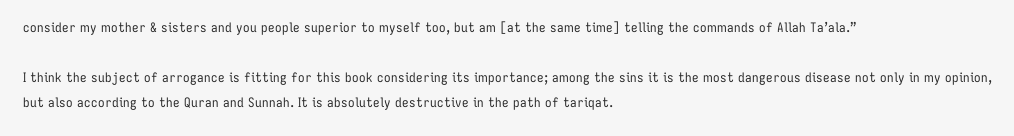consider my mother & sisters and you people superior to myself too, but am [at the same time] telling the commands of Allah Ta’ala.”

I think the subject of arrogance is fitting for this book considering its importance; among the sins it is the most dangerous disease not only in my opinion, but also according to the Quran and Sunnah. It is absolutely destructive in the path of tariqat.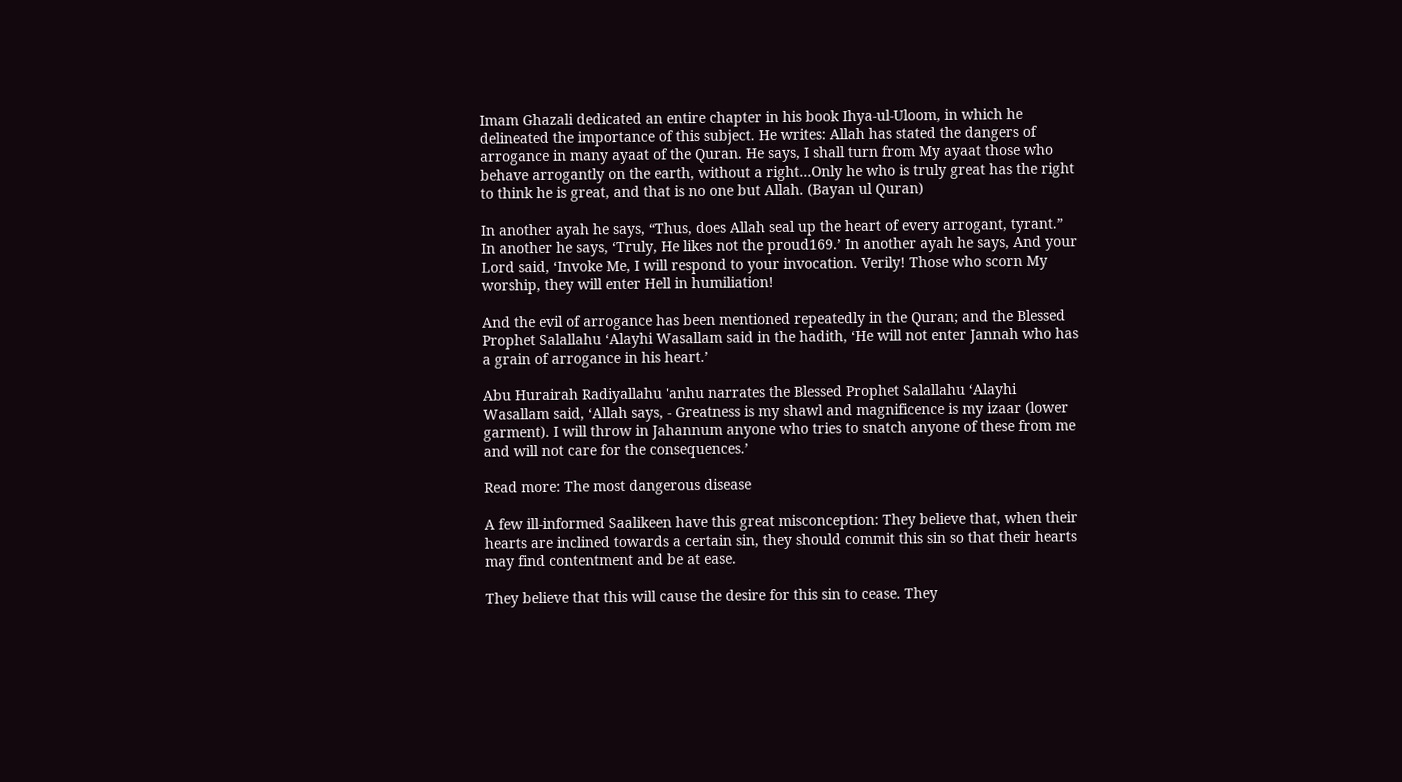Imam Ghazali dedicated an entire chapter in his book Ihya-ul-Uloom, in which he delineated the importance of this subject. He writes: Allah has stated the dangers of arrogance in many ayaat of the Quran. He says, I shall turn from My ayaat those who behave arrogantly on the earth, without a right…Only he who is truly great has the right to think he is great, and that is no one but Allah. (Bayan ul Quran)

In another ayah he says, “Thus, does Allah seal up the heart of every arrogant, tyrant.” In another he says, ‘Truly, He likes not the proud169.’ In another ayah he says, And your Lord said, ‘Invoke Me, I will respond to your invocation. Verily! Those who scorn My worship, they will enter Hell in humiliation!

And the evil of arrogance has been mentioned repeatedly in the Quran; and the Blessed Prophet Salallahu ‘Alayhi Wasallam said in the hadith, ‘He will not enter Jannah who has a grain of arrogance in his heart.’

Abu Hurairah Radiyallahu 'anhu narrates the Blessed Prophet Salallahu ‘Alayhi Wasallam said, ‘Allah says, - Greatness is my shawl and magnificence is my izaar (lower garment). I will throw in Jahannum anyone who tries to snatch anyone of these from me and will not care for the consequences.’

Read more: The most dangerous disease

A few ill-informed Saalikeen have this great misconception: They believe that, when their hearts are inclined towards a certain sin, they should commit this sin so that their hearts may find contentment and be at ease.

They believe that this will cause the desire for this sin to cease. They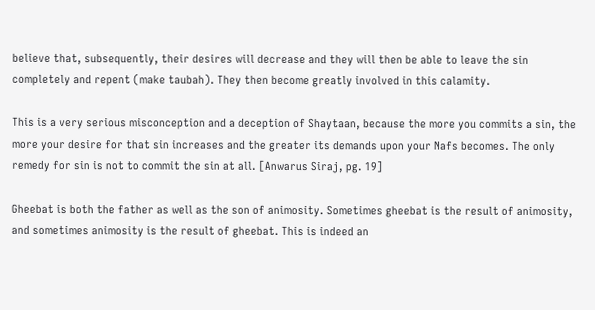believe that, subsequently, their desires will decrease and they will then be able to leave the sin completely and repent (make taubah). They then become greatly involved in this calamity.

This is a very serious misconception and a deception of Shaytaan, because the more you commits a sin, the more your desire for that sin increases and the greater its demands upon your Nafs becomes. The only remedy for sin is not to commit the sin at all. [Anwarus Siraj, pg. 19]

Gheebat is both the father as well as the son of animosity. Sometimes gheebat is the result of animosity, and sometimes animosity is the result of gheebat. This is indeed an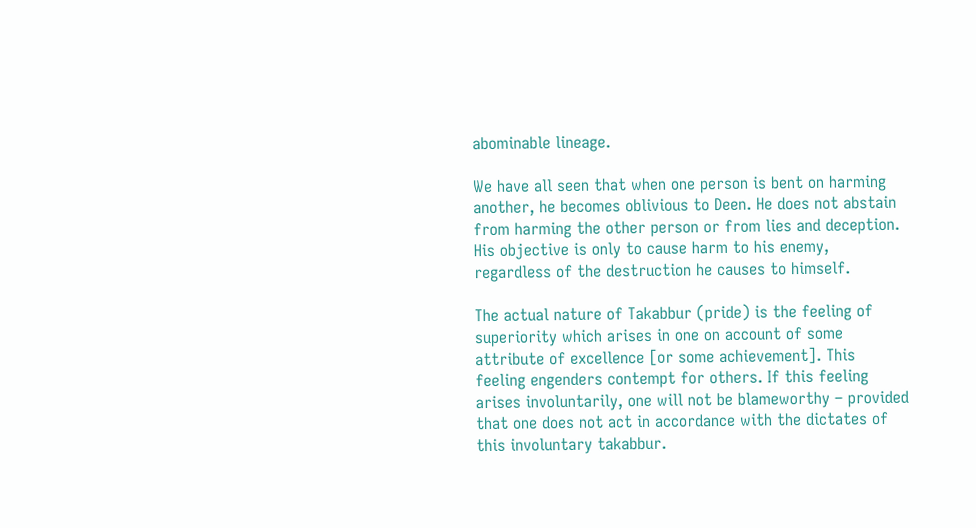abominable lineage.

We have all seen that when one person is bent on harming another, he becomes oblivious to Deen. He does not abstain from harming the other person or from lies and deception. His objective is only to cause harm to his enemy, regardless of the destruction he causes to himself.

The actual nature of Takabbur (pride) is the feeling of superiority which arises in one on account of some attribute of excellence [or some achievement]. This feeling engenders contempt for others. If this feeling arises involuntarily, one will not be blameworthy – provided that one does not act in accordance with the dictates of this involuntary takabbur.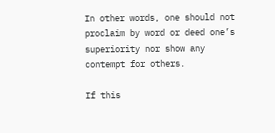In other words, one should not proclaim by word or deed one’s superiority nor show any contempt for others.

If this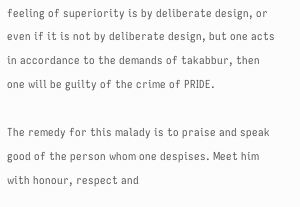feeling of superiority is by deliberate design, or even if it is not by deliberate design, but one acts in accordance to the demands of takabbur, then one will be guilty of the crime of PRIDE.

The remedy for this malady is to praise and speak good of the person whom one despises. Meet him with honour, respect and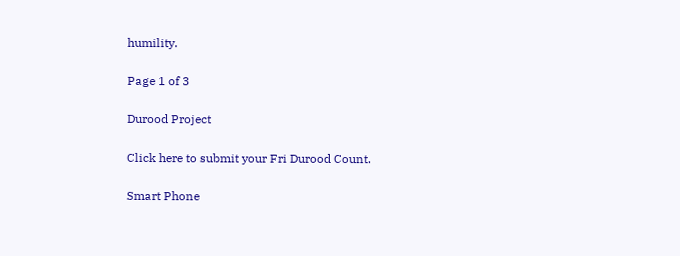humility.

Page 1 of 3

Durood Project

Click here to submit your Fri Durood Count.

Smart Phone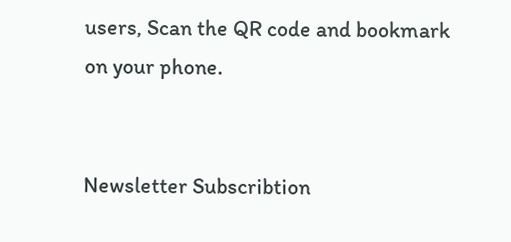users, Scan the QR code and bookmark on your phone.


Newsletter Subscribtion